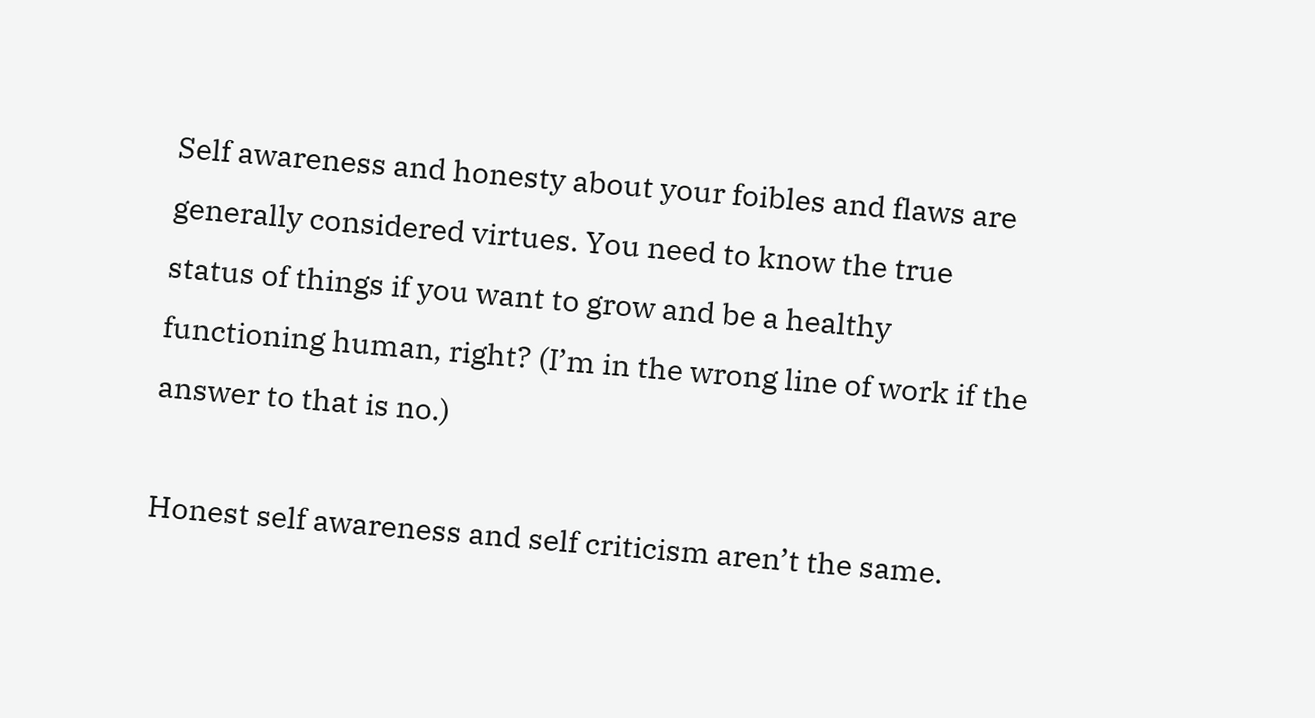Self awareness and honesty about your foibles and flaws are generally considered virtues. You need to know the true status of things if you want to grow and be a healthy functioning human, right? (I’m in the wrong line of work if the answer to that is no.)

Honest self awareness and self criticism aren’t the same.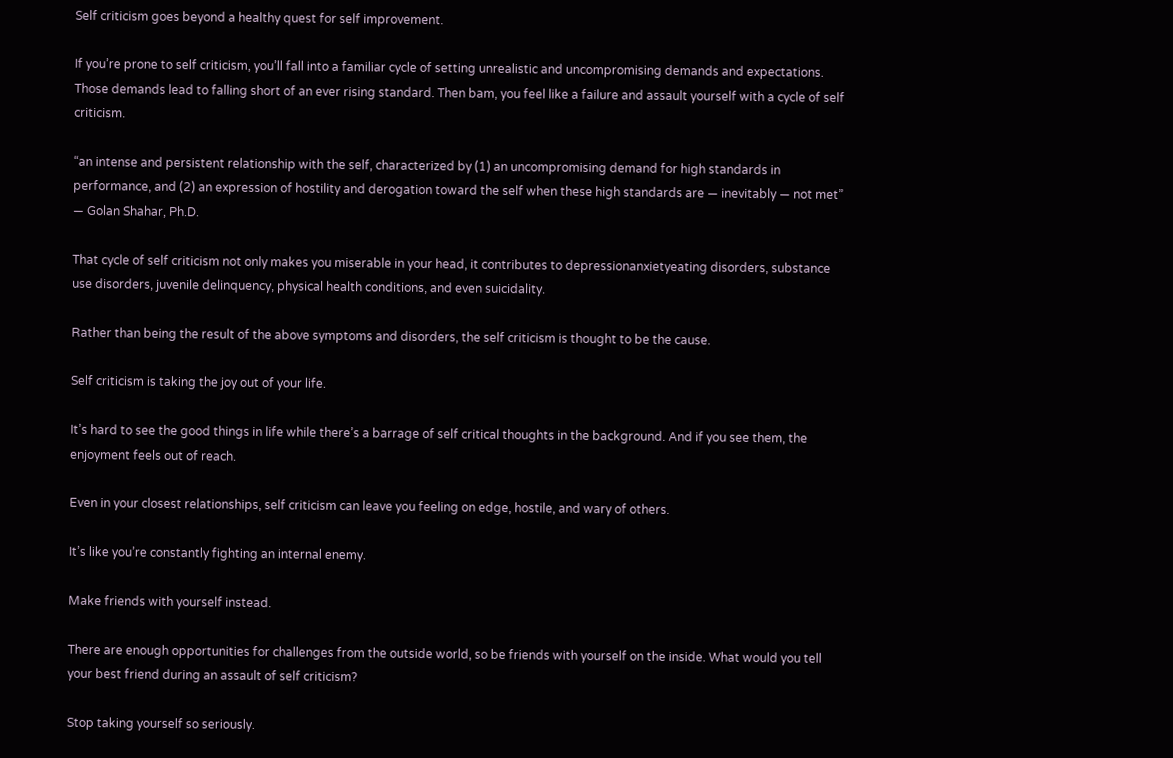Self criticism goes beyond a healthy quest for self improvement.

If you’re prone to self criticism, you’ll fall into a familiar cycle of setting unrealistic and uncompromising demands and expectations. Those demands lead to falling short of an ever rising standard. Then bam, you feel like a failure and assault yourself with a cycle of self criticism.

“an intense and persistent relationship with the self, characterized by (1) an uncompromising demand for high standards in performance, and (2) an expression of hostility and derogation toward the self when these high standards are — inevitably — not met” — Golan Shahar, Ph.D.

That cycle of self criticism not only makes you miserable in your head, it contributes to depressionanxietyeating disorders, substance use disorders, juvenile delinquency, physical health conditions, and even suicidality.

Rather than being the result of the above symptoms and disorders, the self criticism is thought to be the cause.

Self criticism is taking the joy out of your life.

It’s hard to see the good things in life while there’s a barrage of self critical thoughts in the background. And if you see them, the enjoyment feels out of reach.

Even in your closest relationships, self criticism can leave you feeling on edge, hostile, and wary of others.

It’s like you’re constantly fighting an internal enemy.

Make friends with yourself instead.

There are enough opportunities for challenges from the outside world, so be friends with yourself on the inside. What would you tell your best friend during an assault of self criticism?

Stop taking yourself so seriously.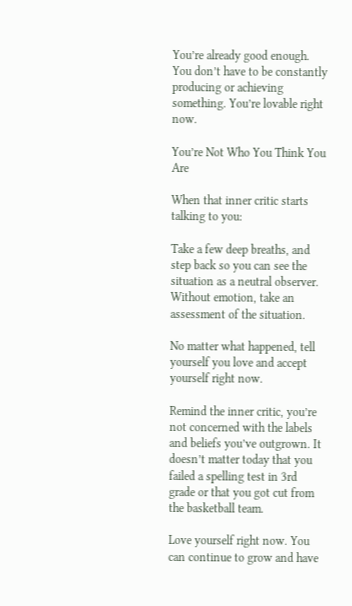You’re already good enough. You don’t have to be constantly producing or achieving something. You’re lovable right now.

You’re Not Who You Think You Are

When that inner critic starts talking to you:

Take a few deep breaths, and step back so you can see the situation as a neutral observer. Without emotion, take an assessment of the situation.

No matter what happened, tell yourself you love and accept yourself right now.

Remind the inner critic, you’re not concerned with the labels and beliefs you’ve outgrown. It doesn’t matter today that you failed a spelling test in 3rd grade or that you got cut from the basketball team.

Love yourself right now. You can continue to grow and have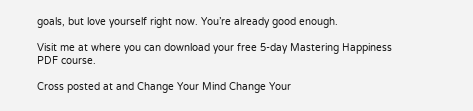goals, but love yourself right now. You’re already good enough.

Visit me at where you can download your free 5-day Mastering Happiness PDF course.

Cross posted at and Change Your Mind Change Your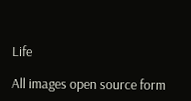Life

All images open source form